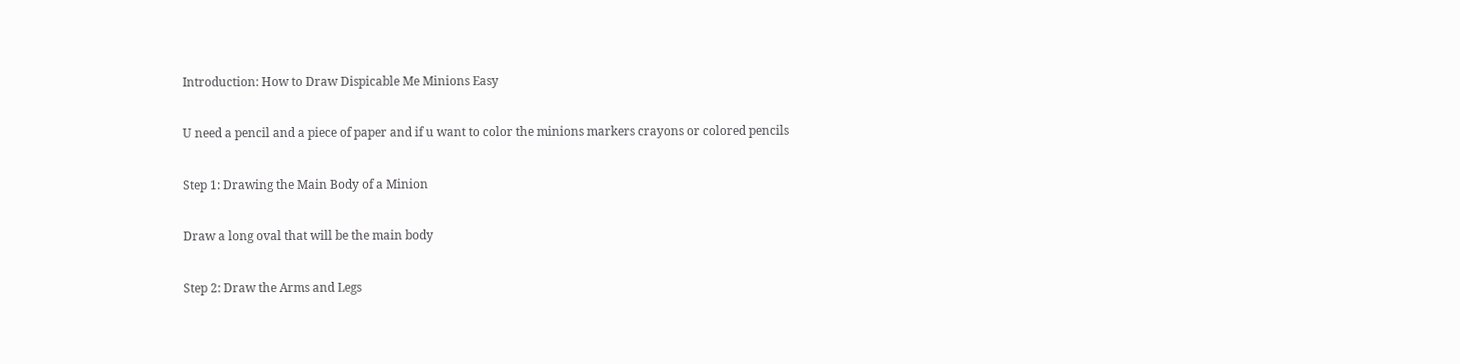Introduction: How to Draw Dispicable Me Minions Easy

U need a pencil and a piece of paper and if u want to color the minions markers crayons or colored pencils

Step 1: Drawing the Main Body of a Minion

Draw a long oval that will be the main body

Step 2: Draw the Arms and Legs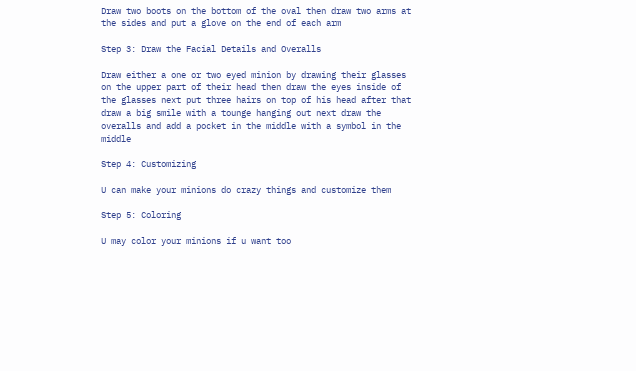Draw two boots on the bottom of the oval then draw two arms at the sides and put a glove on the end of each arm

Step 3: Draw the Facial Details and Overalls

Draw either a one or two eyed minion by drawing their glasses on the upper part of their head then draw the eyes inside of the glasses next put three hairs on top of his head after that draw a big smile with a tounge hanging out next draw the overalls and add a pocket in the middle with a symbol in the middle

Step 4: Customizing

U can make your minions do crazy things and customize them

Step 5: Coloring

U may color your minions if u want too